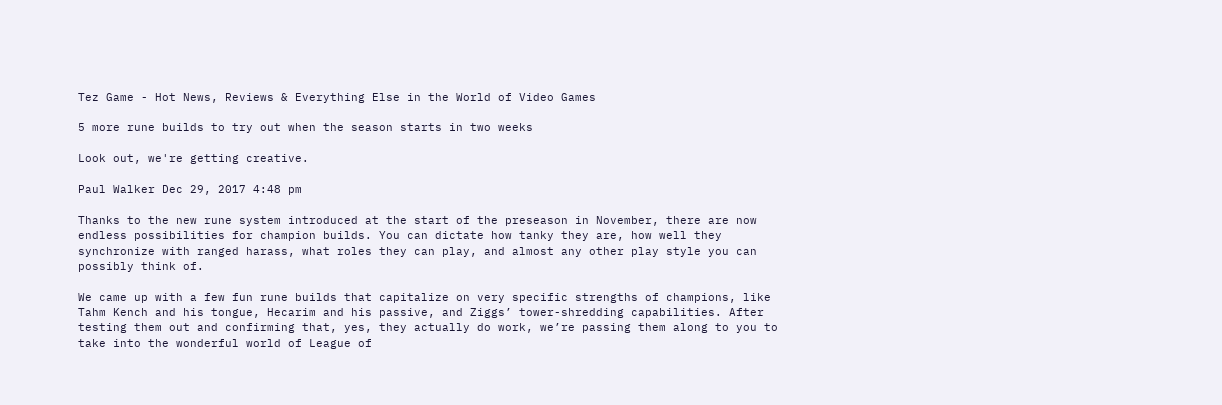Tez Game - Hot News, Reviews & Everything Else in the World of Video Games

5 more rune builds to try out when the season starts in two weeks

Look out, we're getting creative.

Paul Walker Dec 29, 2017 4:48 pm

Thanks to the new rune system introduced at the start of the preseason in November, there are now endless possibilities for champion builds. You can dictate how tanky they are, how well they synchronize with ranged harass, what roles they can play, and almost any other play style you can possibly think of.

We came up with a few fun rune builds that capitalize on very specific strengths of champions, like Tahm Kench and his tongue, Hecarim and his passive, and Ziggs’ tower-shredding capabilities. After testing them out and confirming that, yes, they actually do work, we’re passing them along to you to take into the wonderful world of League of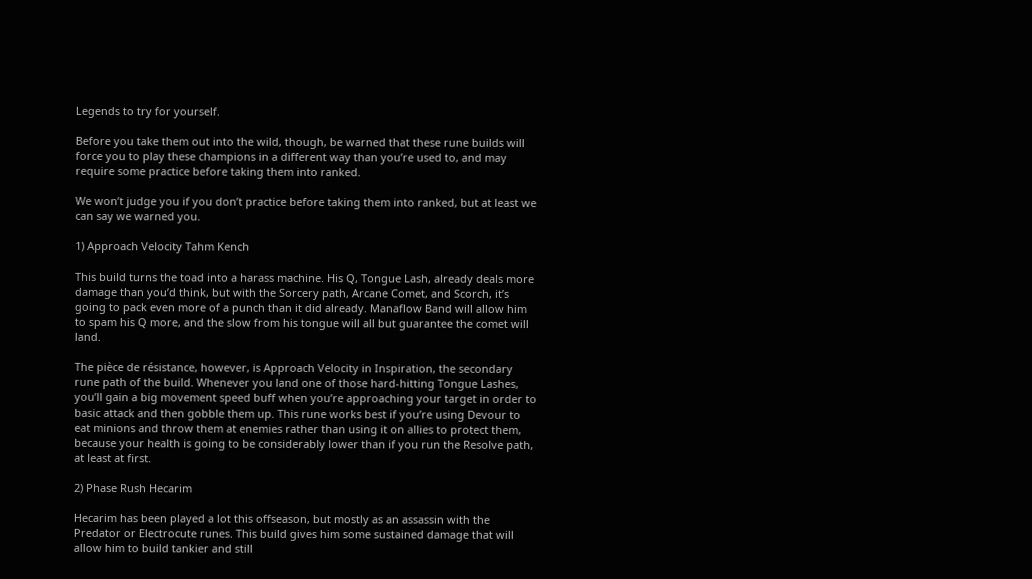Legends to try for yourself.

Before you take them out into the wild, though, be warned that these rune builds will force you to play these champions in a different way than you’re used to, and may require some practice before taking them into ranked.

We won’t judge you if you don’t practice before taking them into ranked, but at least we can say we warned you.

1) Approach Velocity Tahm Kench

This build turns the toad into a harass machine. His Q, Tongue Lash, already deals more damage than you’d think, but with the Sorcery path, Arcane Comet, and Scorch, it’s going to pack even more of a punch than it did already. Manaflow Band will allow him to spam his Q more, and the slow from his tongue will all but guarantee the comet will land.

The pièce de résistance, however, is Approach Velocity in Inspiration, the secondary rune path of the build. Whenever you land one of those hard-hitting Tongue Lashes, you’ll gain a big movement speed buff when you’re approaching your target in order to basic attack and then gobble them up. This rune works best if you’re using Devour to eat minions and throw them at enemies rather than using it on allies to protect them, because your health is going to be considerably lower than if you run the Resolve path, at least at first.

2) Phase Rush Hecarim

Hecarim has been played a lot this offseason, but mostly as an assassin with the Predator or Electrocute runes. This build gives him some sustained damage that will allow him to build tankier and still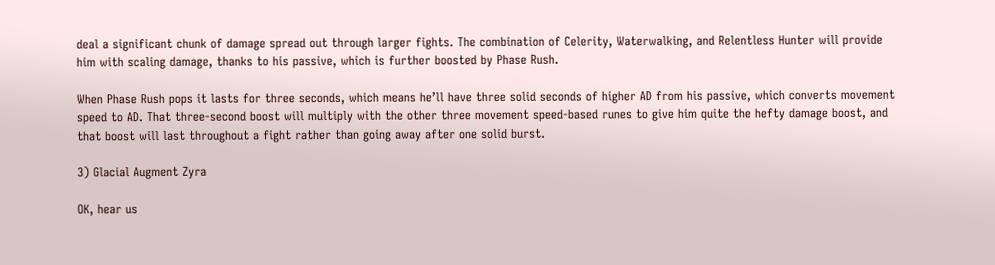deal a significant chunk of damage spread out through larger fights. The combination of Celerity, Waterwalking, and Relentless Hunter will provide him with scaling damage, thanks to his passive, which is further boosted by Phase Rush.

When Phase Rush pops it lasts for three seconds, which means he’ll have three solid seconds of higher AD from his passive, which converts movement speed to AD. That three-second boost will multiply with the other three movement speed-based runes to give him quite the hefty damage boost, and that boost will last throughout a fight rather than going away after one solid burst.

3) Glacial Augment Zyra

OK, hear us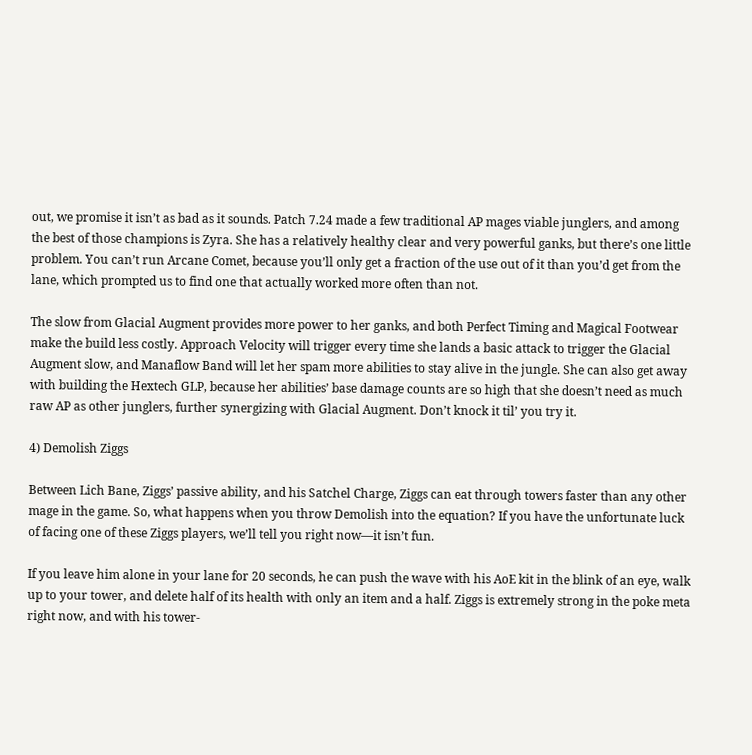out, we promise it isn’t as bad as it sounds. Patch 7.24 made a few traditional AP mages viable junglers, and among the best of those champions is Zyra. She has a relatively healthy clear and very powerful ganks, but there’s one little problem. You can’t run Arcane Comet, because you’ll only get a fraction of the use out of it than you’d get from the lane, which prompted us to find one that actually worked more often than not.

The slow from Glacial Augment provides more power to her ganks, and both Perfect Timing and Magical Footwear make the build less costly. Approach Velocity will trigger every time she lands a basic attack to trigger the Glacial Augment slow, and Manaflow Band will let her spam more abilities to stay alive in the jungle. She can also get away with building the Hextech GLP, because her abilities’ base damage counts are so high that she doesn’t need as much raw AP as other junglers, further synergizing with Glacial Augment. Don’t knock it til’ you try it.

4) Demolish Ziggs

Between Lich Bane, Ziggs’ passive ability, and his Satchel Charge, Ziggs can eat through towers faster than any other mage in the game. So, what happens when you throw Demolish into the equation? If you have the unfortunate luck of facing one of these Ziggs players, we’ll tell you right now—it isn’t fun.

If you leave him alone in your lane for 20 seconds, he can push the wave with his AoE kit in the blink of an eye, walk up to your tower, and delete half of its health with only an item and a half. Ziggs is extremely strong in the poke meta right now, and with his tower-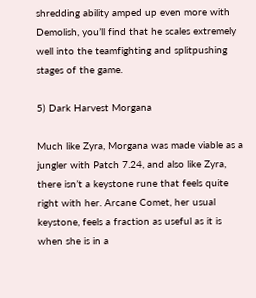shredding ability amped up even more with Demolish, you’ll find that he scales extremely well into the teamfighting and splitpushing stages of the game.

5) Dark Harvest Morgana

Much like Zyra, Morgana was made viable as a jungler with Patch 7.24, and also like Zyra, there isn’t a keystone rune that feels quite right with her. Arcane Comet, her usual keystone, feels a fraction as useful as it is when she is in a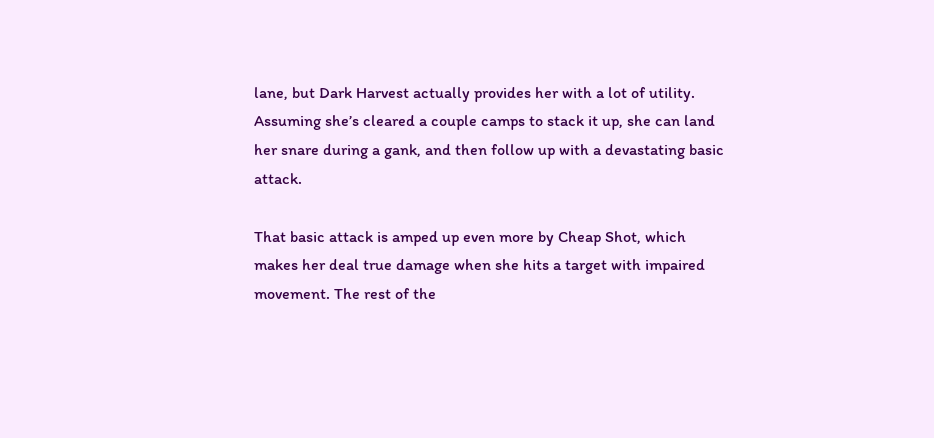lane, but Dark Harvest actually provides her with a lot of utility. Assuming she’s cleared a couple camps to stack it up, she can land her snare during a gank, and then follow up with a devastating basic attack.

That basic attack is amped up even more by Cheap Shot, which makes her deal true damage when she hits a target with impaired movement. The rest of the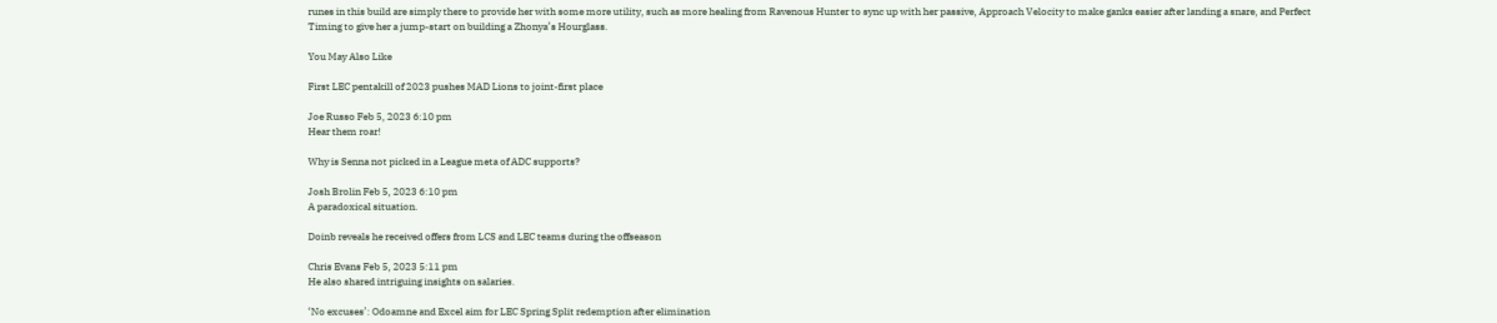runes in this build are simply there to provide her with some more utility, such as more healing from Ravenous Hunter to sync up with her passive, Approach Velocity to make ganks easier after landing a snare, and Perfect Timing to give her a jump-start on building a Zhonya’s Hourglass.

You May Also Like

First LEC pentakill of 2023 pushes MAD Lions to joint-first place

Joe Russo Feb 5, 2023 6:10 pm
Hear them roar!

Why is Senna not picked in a League meta of ADC supports?

Josh Brolin Feb 5, 2023 6:10 pm
A paradoxical situation.

Doinb reveals he received offers from LCS and LEC teams during the offseason

Chris Evans Feb 5, 2023 5:11 pm
He also shared intriguing insights on salaries.

‘No excuses’: Odoamne and Excel aim for LEC Spring Split redemption after elimination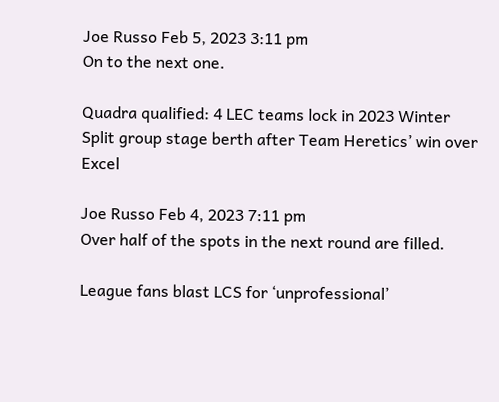Joe Russo Feb 5, 2023 3:11 pm
On to the next one.

Quadra qualified: 4 LEC teams lock in 2023 Winter Split group stage berth after Team Heretics’ win over Excel

Joe Russo Feb 4, 2023 7:11 pm
Over half of the spots in the next round are filled.

League fans blast LCS for ‘unprofessional’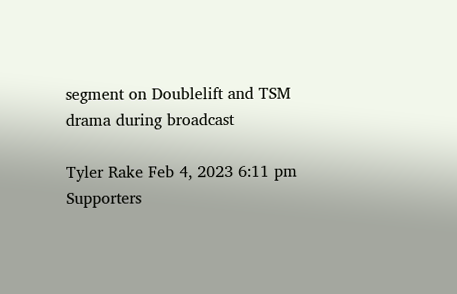segment on Doublelift and TSM drama during broadcast

Tyler Rake Feb 4, 2023 6:11 pm
Supporters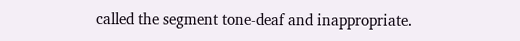called the segment tone-deaf and inappropriate.